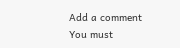Add a comment
You must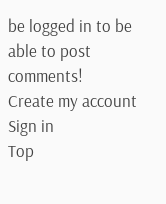be logged in to be able to post comments!
Create my account Sign in
Top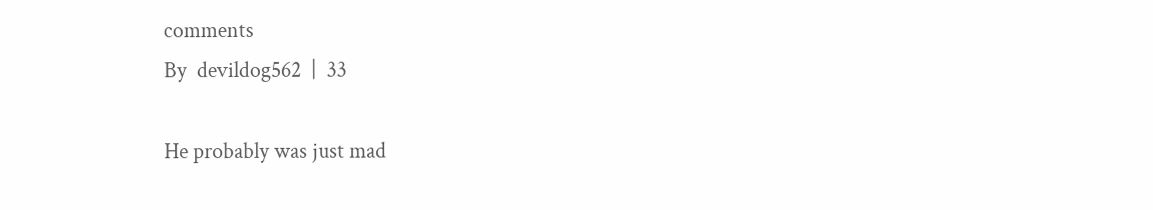comments
By  devildog562  |  33

He probably was just mad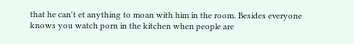that he can't et anything to moan with him in the room. Besides everyone knows you watch porn in the kitchen when people are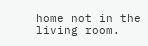home not in the living room.